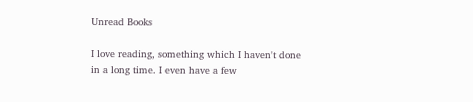Unread Books

I love reading, something which I haven't done in a long time. I even have a few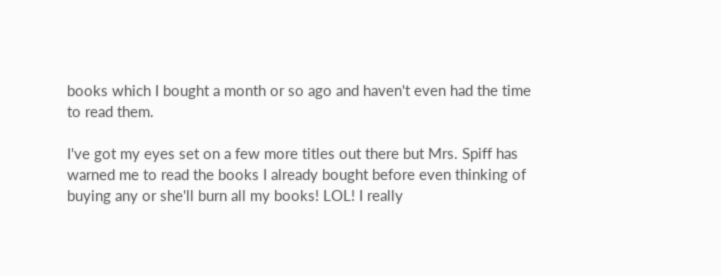books which I bought a month or so ago and haven't even had the time to read them.

I've got my eyes set on a few more titles out there but Mrs. Spiff has warned me to read the books I already bought before even thinking of buying any or she'll burn all my books! LOL! I really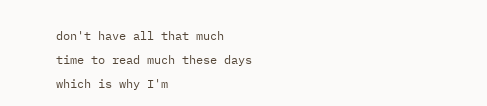don't have all that much time to read much these days which is why I'm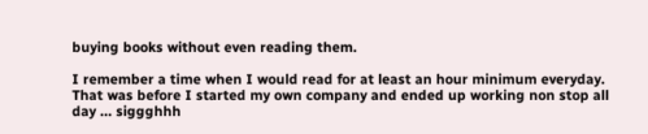buying books without even reading them.

I remember a time when I would read for at least an hour minimum everyday. That was before I started my own company and ended up working non stop all day ... siggghhh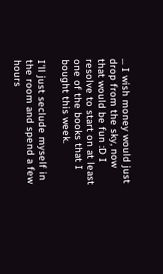... I wish money would just drop from the sky, now that would be fun :D I resolve to start on at least one of the books that I bought this week.

I'll just seclude myself in the room and spend a few hours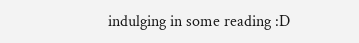indulging in some reading :D